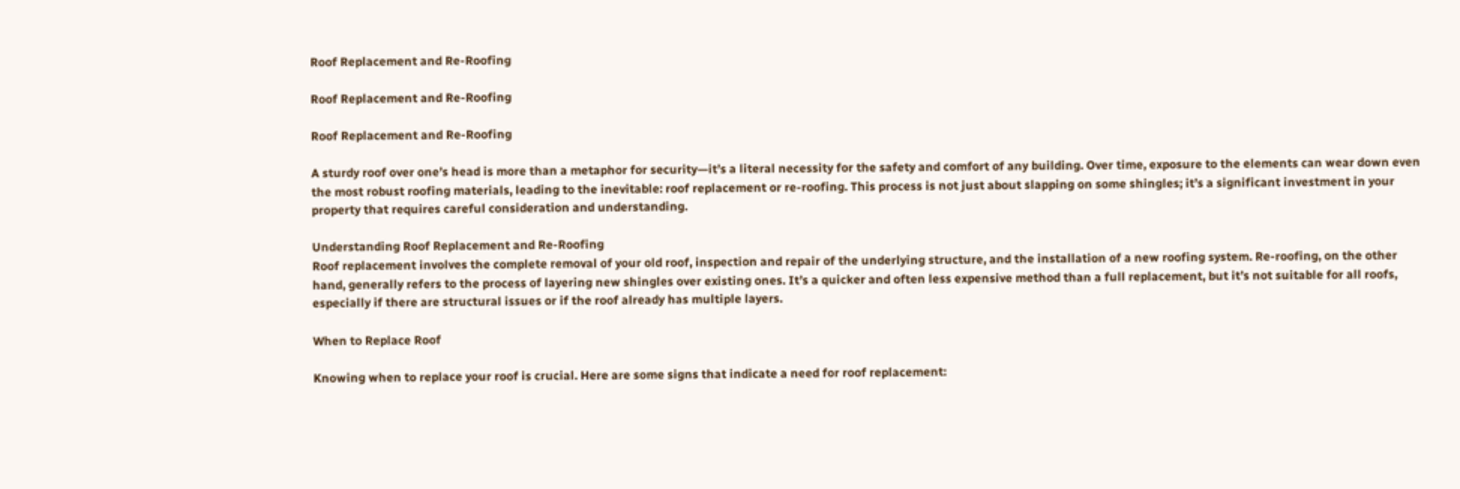Roof Replacement and Re-Roofing

Roof Replacement and Re-Roofing

Roof Replacement and Re-Roofing

A sturdy roof over one’s head is more than a metaphor for security—it’s a literal necessity for the safety and comfort of any building. Over time, exposure to the elements can wear down even the most robust roofing materials, leading to the inevitable: roof replacement or re-roofing. This process is not just about slapping on some shingles; it’s a significant investment in your property that requires careful consideration and understanding.

Understanding Roof Replacement and Re-Roofing
Roof replacement involves the complete removal of your old roof, inspection and repair of the underlying structure, and the installation of a new roofing system. Re-roofing, on the other hand, generally refers to the process of layering new shingles over existing ones. It’s a quicker and often less expensive method than a full replacement, but it’s not suitable for all roofs, especially if there are structural issues or if the roof already has multiple layers.

When to Replace Roof

Knowing when to replace your roof is crucial. Here are some signs that indicate a need for roof replacement: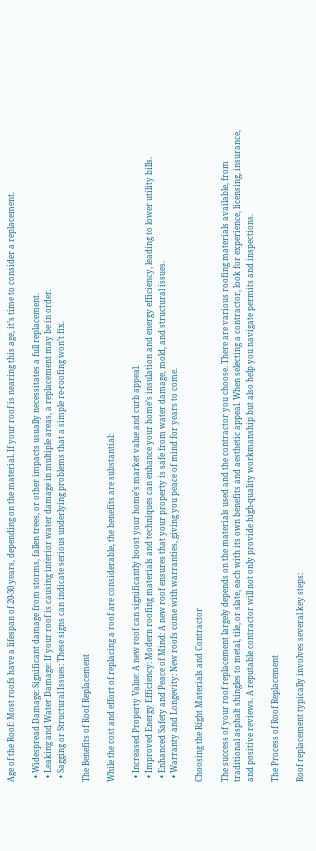Age of the Roof: Most roofs have a lifespan of 20-30 years, depending on the material. If your roof is nearing this age, it’s time to consider a replacement.

  • Widespread Damage: Significant damage from storms, fallen trees, or other impacts usually necessitates a full replacement.
  • Leaking and Water Damage: If your roof is causing interior water damage in multiple areas, a replacement may be in order.
  • Sagging or Structural Issues: These signs can indicate serious underlying problems that a simple re-roofing won’t fix.

The Benefits of Roof Replacement

While the cost and effort of replacing a roof are considerable, the benefits are substantial:

  • Increased Property Value: A new roof can significantly boost your home’s market value and curb appeal.
  • Improved Energy Efficiency: Modern roofing materials and techniques can enhance your home’s insulation and energy efficiency, leading to lower utility bills.
  • Enhanced Safety and Peace of Mind: A new roof ensures that your property is safe from water damage, mold, and structural issues.
  • Warranty and Longevity: New roofs come with warranties, giving you peace of mind for years to come.

Choosing the Right Materials and Contractor

The success of your roof replacement largely depends on the materials used and the contractor you choose. There are various roofing materials available, from traditional asphalt shingles to metal, tile, or slate, each with its own benefits and aesthetic appeal. When selecting a contractor, look for experience, licensing, insurance, and positive reviews. A reputable contractor will not only provide high-quality workmanship but also help you navigate permits and inspections.

The Process of Roof Replacement

Roof replacement typically involves several key steps: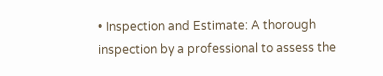• Inspection and Estimate: A thorough inspection by a professional to assess the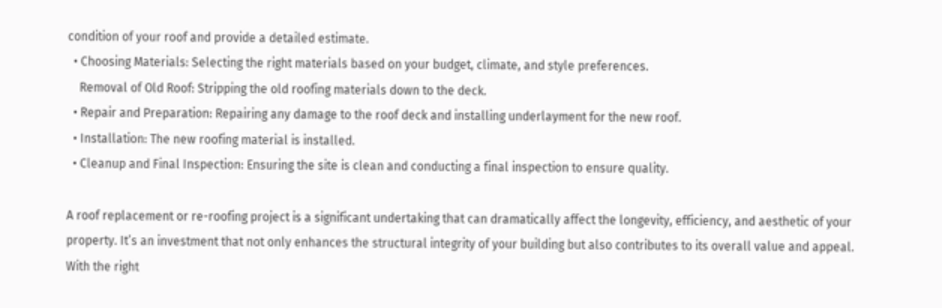condition of your roof and provide a detailed estimate.
  • Choosing Materials: Selecting the right materials based on your budget, climate, and style preferences.
    Removal of Old Roof: Stripping the old roofing materials down to the deck.
  • Repair and Preparation: Repairing any damage to the roof deck and installing underlayment for the new roof.
  • Installation: The new roofing material is installed.
  • Cleanup and Final Inspection: Ensuring the site is clean and conducting a final inspection to ensure quality.

A roof replacement or re-roofing project is a significant undertaking that can dramatically affect the longevity, efficiency, and aesthetic of your property. It’s an investment that not only enhances the structural integrity of your building but also contributes to its overall value and appeal. With the right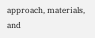approach, materials, and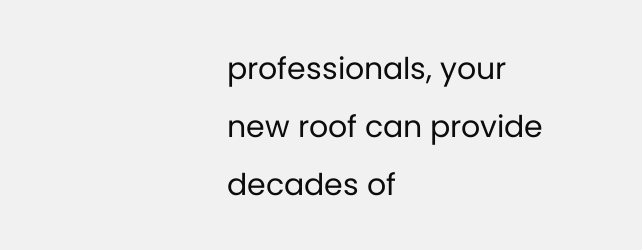professionals, your new roof can provide decades of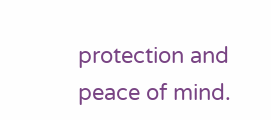protection and peace of mind.